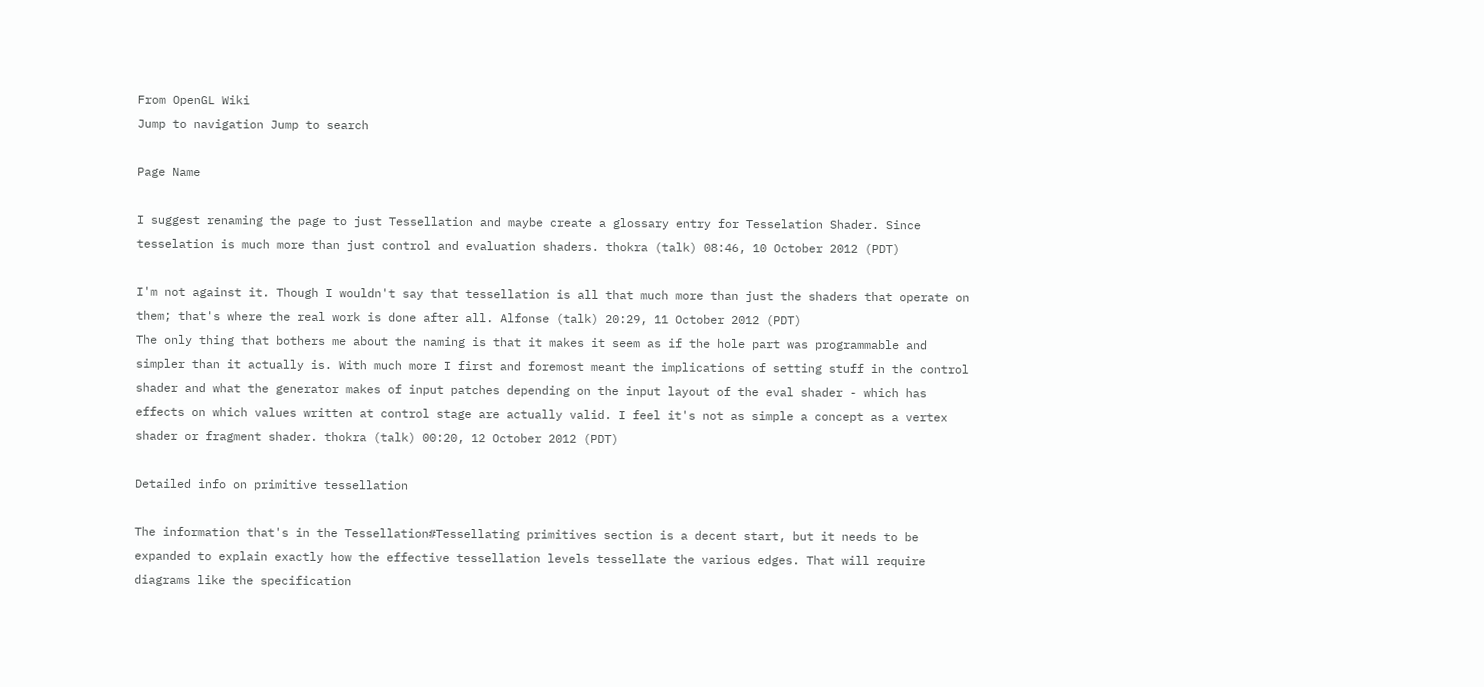From OpenGL Wiki
Jump to navigation Jump to search

Page Name

I suggest renaming the page to just Tessellation and maybe create a glossary entry for Tesselation Shader. Since tesselation is much more than just control and evaluation shaders. thokra (talk) 08:46, 10 October 2012 (PDT)

I'm not against it. Though I wouldn't say that tessellation is all that much more than just the shaders that operate on them; that's where the real work is done after all. Alfonse (talk) 20:29, 11 October 2012 (PDT)
The only thing that bothers me about the naming is that it makes it seem as if the hole part was programmable and simpler than it actually is. With much more I first and foremost meant the implications of setting stuff in the control shader and what the generator makes of input patches depending on the input layout of the eval shader - which has effects on which values written at control stage are actually valid. I feel it's not as simple a concept as a vertex shader or fragment shader. thokra (talk) 00:20, 12 October 2012 (PDT)

Detailed info on primitive tessellation

The information that's in the Tessellation#Tessellating primitives section is a decent start, but it needs to be expanded to explain exactly how the effective tessellation levels tessellate the various edges. That will require diagrams like the specification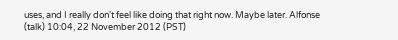uses, and I really don't feel like doing that right now. Maybe later. Alfonse (talk) 10:04, 22 November 2012 (PST)